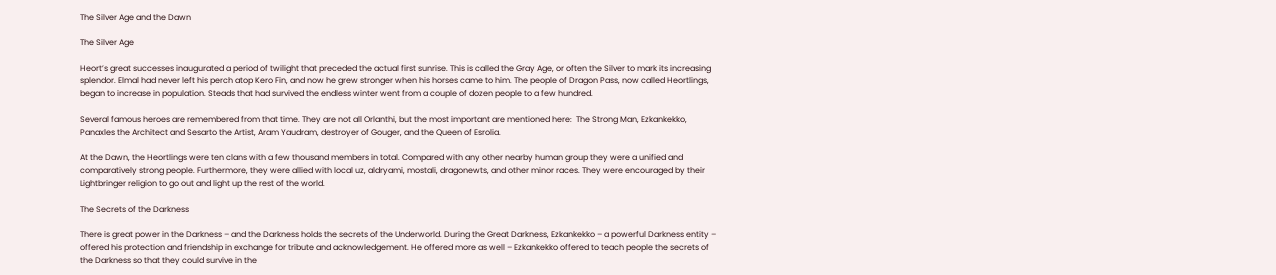The Silver Age and the Dawn

The Silver Age

Heort’s great successes inaugurated a period of twilight that preceded the actual first sunrise. This is called the Gray Age, or often the Silver to mark its increasing splendor. Elmal had never left his perch atop Kero Fin, and now he grew stronger when his horses came to him. The people of Dragon Pass, now called Heortlings, began to increase in population. Steads that had survived the endless winter went from a couple of dozen people to a few hundred.

Several famous heroes are remembered from that time. They are not all Orlanthi, but the most important are mentioned here:  The Strong Man, Ezkankekko, Panaxles the Architect and Sesarto the Artist, Aram Yaudram, destroyer of Gouger, and the Queen of Esrolia.

At the Dawn, the Heortlings were ten clans with a few thousand members in total. Compared with any other nearby human group they were a unified and comparatively strong people. Furthermore, they were allied with local uz, aldryami, mostali, dragonewts, and other minor races. They were encouraged by their Lightbringer religion to go out and light up the rest of the world.

The Secrets of the Darkness

There is great power in the Darkness – and the Darkness holds the secrets of the Underworld. During the Great Darkness, Ezkankekko – a powerful Darkness entity – offered his protection and friendship in exchange for tribute and acknowledgement. He offered more as well – Ezkankekko offered to teach people the secrets of the Darkness so that they could survive in the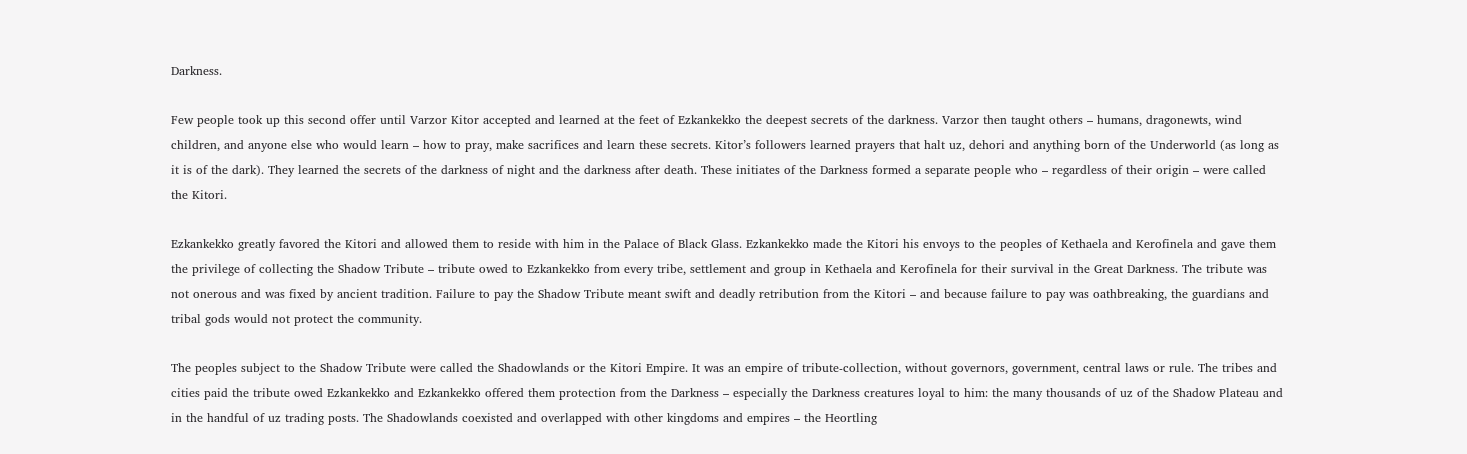Darkness.

Few people took up this second offer until Varzor Kitor accepted and learned at the feet of Ezkankekko the deepest secrets of the darkness. Varzor then taught others – humans, dragonewts, wind children, and anyone else who would learn – how to pray, make sacrifices and learn these secrets. Kitor’s followers learned prayers that halt uz, dehori and anything born of the Underworld (as long as it is of the dark). They learned the secrets of the darkness of night and the darkness after death. These initiates of the Darkness formed a separate people who – regardless of their origin – were called the Kitori.

Ezkankekko greatly favored the Kitori and allowed them to reside with him in the Palace of Black Glass. Ezkankekko made the Kitori his envoys to the peoples of Kethaela and Kerofinela and gave them the privilege of collecting the Shadow Tribute – tribute owed to Ezkankekko from every tribe, settlement and group in Kethaela and Kerofinela for their survival in the Great Darkness. The tribute was not onerous and was fixed by ancient tradition. Failure to pay the Shadow Tribute meant swift and deadly retribution from the Kitori – and because failure to pay was oathbreaking, the guardians and tribal gods would not protect the community.

The peoples subject to the Shadow Tribute were called the Shadowlands or the Kitori Empire. It was an empire of tribute-collection, without governors, government, central laws or rule. The tribes and cities paid the tribute owed Ezkankekko and Ezkankekko offered them protection from the Darkness – especially the Darkness creatures loyal to him: the many thousands of uz of the Shadow Plateau and in the handful of uz trading posts. The Shadowlands coexisted and overlapped with other kingdoms and empires – the Heortling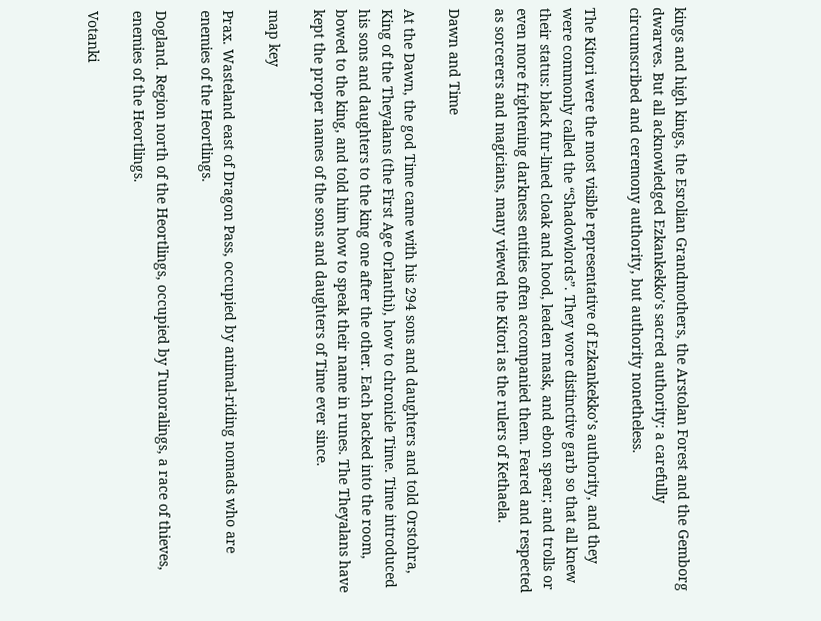kings and high kings, the Esrolian Grandmothers, the Arstolan Forest and the Gemborg dwarves. But all acknowledged Ezkankekko’s sacred authority: a carefully circumscribed and ceremony authority, but authority nonetheless.

The Kitori were the most visible representative of Ezkankekko’s authority, and they were commonly called the “Shadowlords”. They wore distinctive garb so that all knew their status: black fur-lined cloak and hood, leaden mask, and ebon spear; and trolls or even more frightening darkness entities often accompanied them. Feared and respected as sorcerers and magicians, many viewed the Kitori as the rulers of Kethaela.

Dawn and Time

At the Dawn, the god Time came with his 294 sons and daughters and told Orstohra, King of the Theyalans (the First Age Orlanthi), how to chronicle Time. Time introduced his sons and daughters to the king one after the other. Each backed into the room, bowed to the king, and told him how to speak their name in runes. The Theyalans have kept the proper names of the sons and daughters of Time ever since.

map key

Prax. Wasteland east of Dragon Pass, occupied by animal-riding nomads who are enemies of the Heortlings.

Dogland. Region north of the Heortlings, occupied by Tunoralings, a race of thieves, enemies of the Heortlings.

Votanki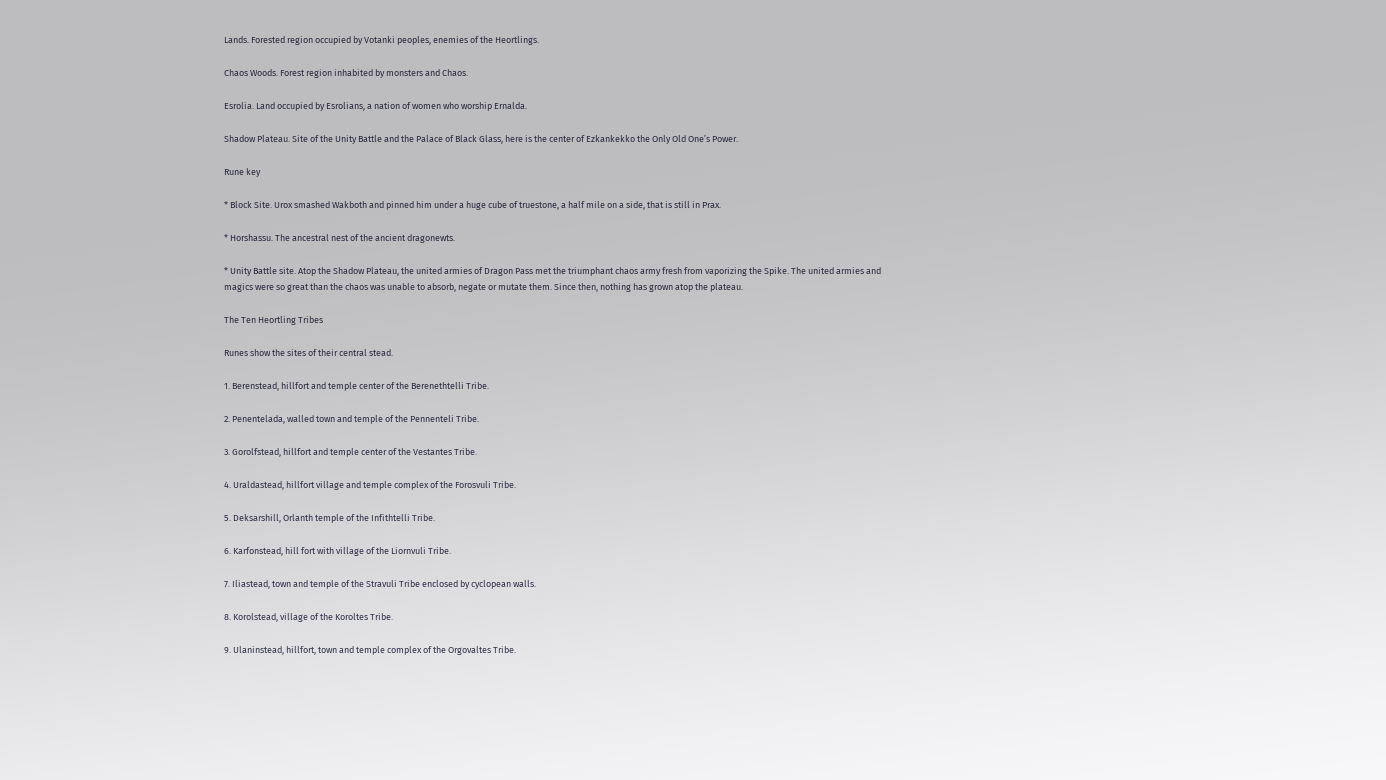Lands. Forested region occupied by Votanki peoples, enemies of the Heortlings.

Chaos Woods. Forest region inhabited by monsters and Chaos.

Esrolia. Land occupied by Esrolians, a nation of women who worship Ernalda.

Shadow Plateau. Site of the Unity Battle and the Palace of Black Glass, here is the center of Ezkankekko the Only Old One’s Power.

Rune key

* Block Site. Urox smashed Wakboth and pinned him under a huge cube of truestone, a half mile on a side, that is still in Prax.

* Horshassu. The ancestral nest of the ancient dragonewts.

* Unity Battle site. Atop the Shadow Plateau, the united armies of Dragon Pass met the triumphant chaos army fresh from vaporizing the Spike. The united armies and magics were so great than the chaos was unable to absorb, negate or mutate them. Since then, nothing has grown atop the plateau.

The Ten Heortling Tribes

Runes show the sites of their central stead.

1. Berenstead, hillfort and temple center of the Berenethtelli Tribe.

2. Penentelada, walled town and temple of the Pennenteli Tribe.

3. Gorolfstead, hillfort and temple center of the Vestantes Tribe.

4. Uraldastead, hillfort village and temple complex of the Forosvuli Tribe.

5. Deksarshill, Orlanth temple of the Infithtelli Tribe.

6. Karfonstead, hill fort with village of the Liornvuli Tribe.

7. Iliastead, town and temple of the Stravuli Tribe enclosed by cyclopean walls.

8. Korolstead, village of the Koroltes Tribe.

9. Ulaninstead, hillfort, town and temple complex of the Orgovaltes Tribe.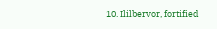10. Ililbervor, fortified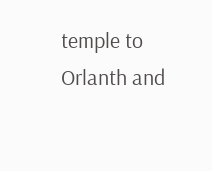temple to Orlanth and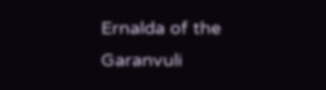Ernalda of the Garanvuli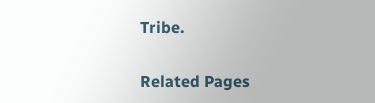Tribe.

Related Pages